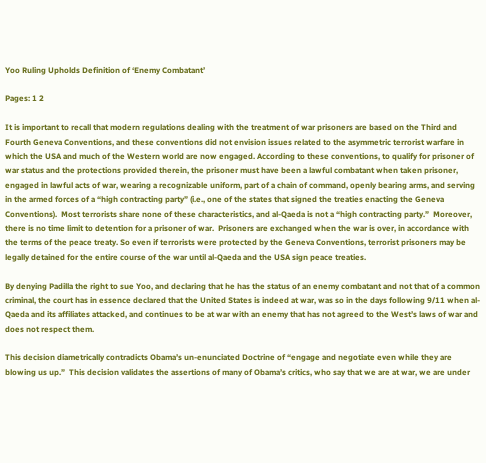Yoo Ruling Upholds Definition of ‘Enemy Combatant’

Pages: 1 2

It is important to recall that modern regulations dealing with the treatment of war prisoners are based on the Third and Fourth Geneva Conventions, and these conventions did not envision issues related to the asymmetric terrorist warfare in which the USA and much of the Western world are now engaged. According to these conventions, to qualify for prisoner of war status and the protections provided therein, the prisoner must have been a lawful combatant when taken prisoner, engaged in lawful acts of war, wearing a recognizable uniform, part of a chain of command, openly bearing arms, and serving in the armed forces of a “high contracting party” (i.e., one of the states that signed the treaties enacting the Geneva Conventions).  Most terrorists share none of these characteristics, and al-Qaeda is not a “high contracting party.”  Moreover, there is no time limit to detention for a prisoner of war.  Prisoners are exchanged when the war is over, in accordance with the terms of the peace treaty. So even if terrorists were protected by the Geneva Conventions, terrorist prisoners may be legally detained for the entire course of the war until al-Qaeda and the USA sign peace treaties.

By denying Padilla the right to sue Yoo, and declaring that he has the status of an enemy combatant and not that of a common criminal, the court has in essence declared that the United States is indeed at war, was so in the days following 9/11 when al-Qaeda and its affiliates attacked, and continues to be at war with an enemy that has not agreed to the West’s laws of war and does not respect them.

This decision diametrically contradicts Obama’s un-enunciated Doctrine of “engage and negotiate even while they are blowing us up.”  This decision validates the assertions of many of Obama’s critics, who say that we are at war, we are under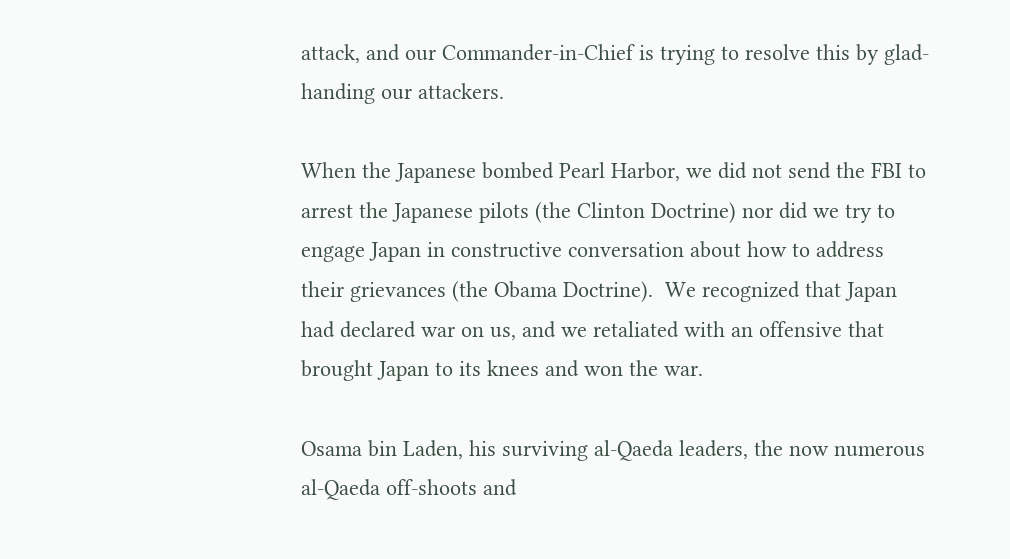attack, and our Commander-in-Chief is trying to resolve this by glad-handing our attackers.

When the Japanese bombed Pearl Harbor, we did not send the FBI to arrest the Japanese pilots (the Clinton Doctrine) nor did we try to engage Japan in constructive conversation about how to address their grievances (the Obama Doctrine).  We recognized that Japan had declared war on us, and we retaliated with an offensive that brought Japan to its knees and won the war.

Osama bin Laden, his surviving al-Qaeda leaders, the now numerous al-Qaeda off-shoots and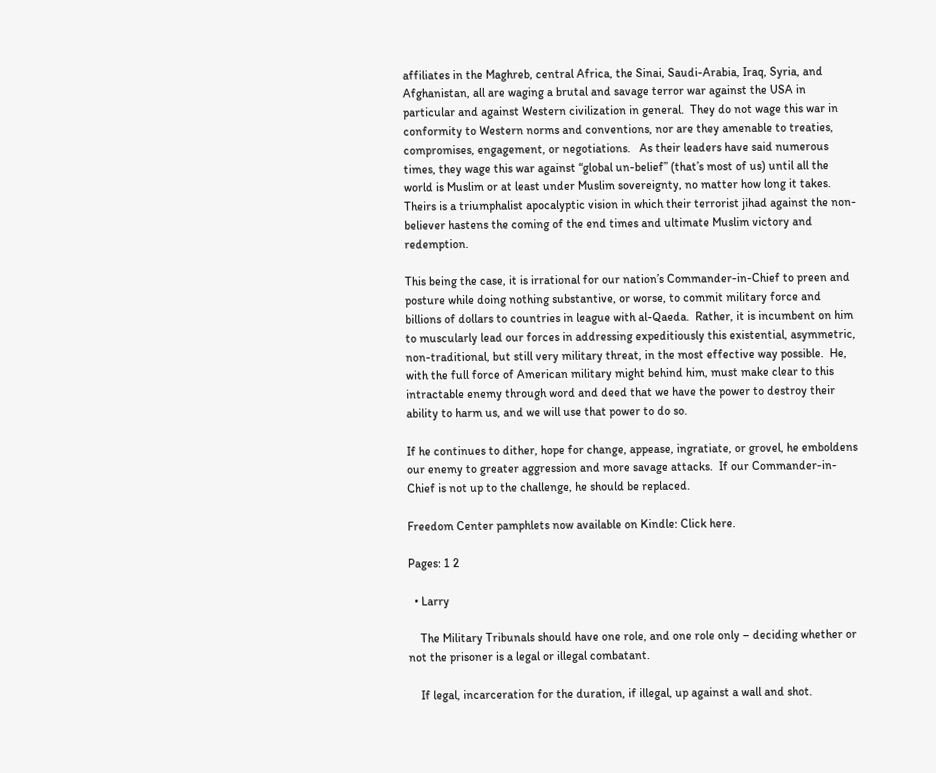affiliates in the Maghreb, central Africa, the Sinai, Saudi-Arabia, Iraq, Syria, and Afghanistan, all are waging a brutal and savage terror war against the USA in particular and against Western civilization in general.  They do not wage this war in conformity to Western norms and conventions, nor are they amenable to treaties, compromises, engagement, or negotiations.   As their leaders have said numerous times, they wage this war against “global un-belief” (that’s most of us) until all the world is Muslim or at least under Muslim sovereignty, no matter how long it takes. Theirs is a triumphalist apocalyptic vision in which their terrorist jihad against the non-believer hastens the coming of the end times and ultimate Muslim victory and redemption.

This being the case, it is irrational for our nation’s Commander-in-Chief to preen and posture while doing nothing substantive, or worse, to commit military force and billions of dollars to countries in league with al-Qaeda.  Rather, it is incumbent on him to muscularly lead our forces in addressing expeditiously this existential, asymmetric, non-traditional, but still very military threat, in the most effective way possible.  He, with the full force of American military might behind him, must make clear to this intractable enemy through word and deed that we have the power to destroy their ability to harm us, and we will use that power to do so.

If he continues to dither, hope for change, appease, ingratiate, or grovel, he emboldens our enemy to greater aggression and more savage attacks.  If our Commander-in-Chief is not up to the challenge, he should be replaced.

Freedom Center pamphlets now available on Kindle: Click here.

Pages: 1 2

  • Larry

    The Military Tribunals should have one role, and one role only – deciding whether or not the prisoner is a legal or illegal combatant.

    If legal, incarceration for the duration, if illegal, up against a wall and shot.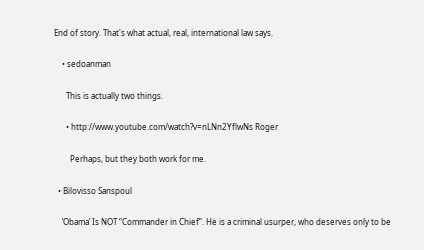End of story. That's what actual, real, international law says.

    • sedoanman

      This is actually two things.

      • http://www.youtube.com/watch?v=nLNn2YflwNs Roger

        Perhaps, but they both work for me.

  • Bilovisso Sanspoul

    ‘Obama’ Is NOT “Commander in Chief”. He is a criminal usurper, who deserves only to be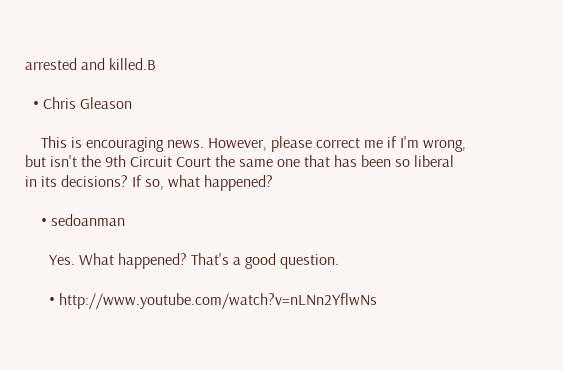arrested and killed.B

  • Chris Gleason

    This is encouraging news. However, please correct me if I'm wrong, but isn't the 9th Circuit Court the same one that has been so liberal in its decisions? If so, what happened?

    • sedoanman

      Yes. What happened? That's a good question.

      • http://www.youtube.com/watch?v=nLNn2YflwNs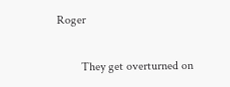Roger

        They get overturned on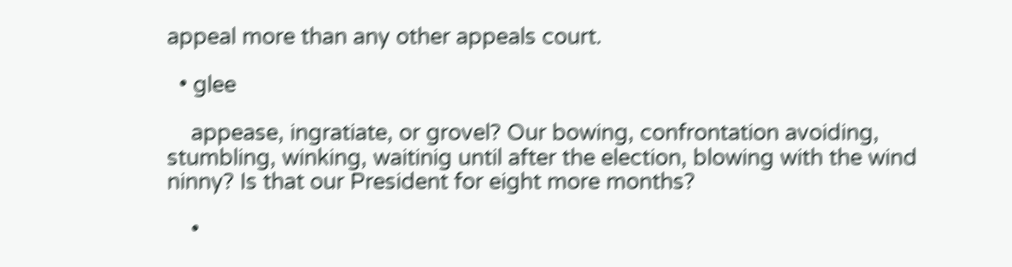appeal more than any other appeals court.

  • glee

    appease, ingratiate, or grovel? Our bowing, confrontation avoiding, stumbling, winking, waitinig until after the election, blowing with the wind ninny? Is that our President for eight more months?

    •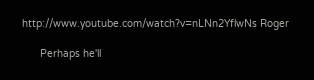http://www.youtube.com/watch?v=nLNn2YflwNs Roger

      Perhaps he'll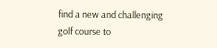find a new and challenging golf course to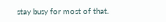stay busy for most of that.